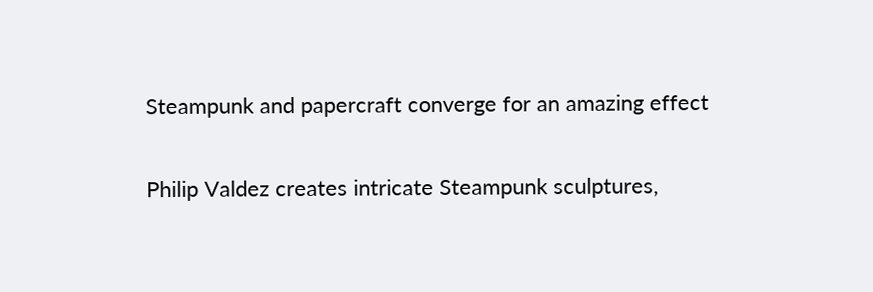Steampunk and papercraft converge for an amazing effect

Philip Valdez creates intricate Steampunk sculptures,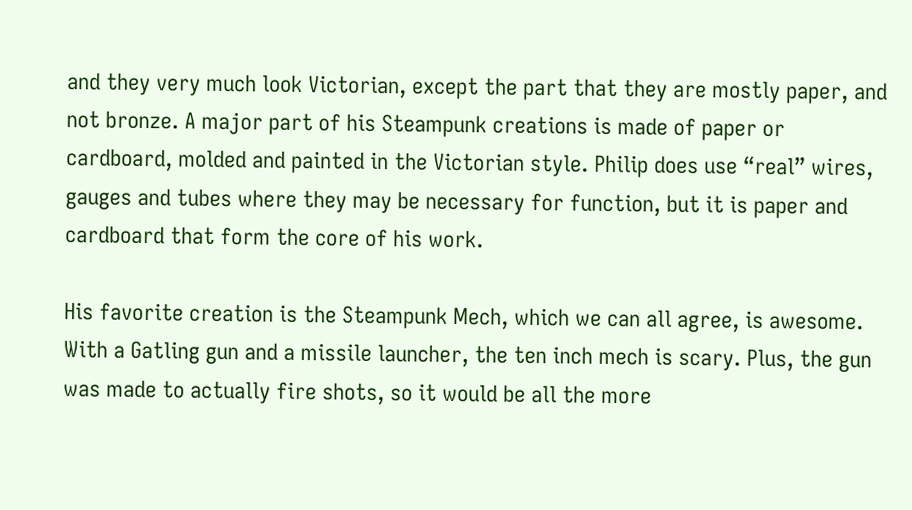and they very much look Victorian, except the part that they are mostly paper, and not bronze. A major part of his Steampunk creations is made of paper or cardboard, molded and painted in the Victorian style. Philip does use “real” wires, gauges and tubes where they may be necessary for function, but it is paper and cardboard that form the core of his work.

His favorite creation is the Steampunk Mech, which we can all agree, is awesome. With a Gatling gun and a missile launcher, the ten inch mech is scary. Plus, the gun was made to actually fire shots, so it would be all the more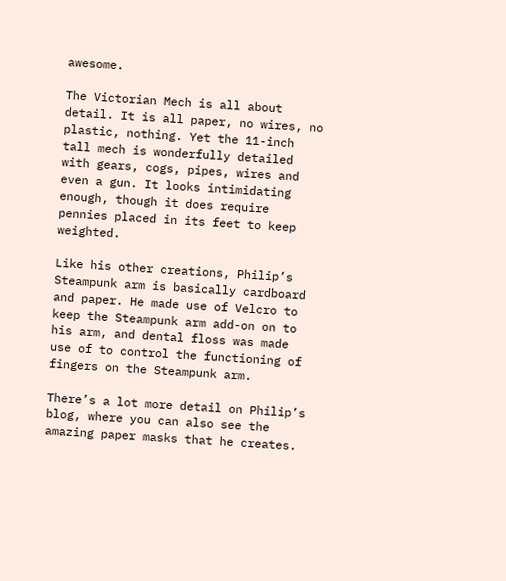awesome.

The Victorian Mech is all about detail. It is all paper, no wires, no plastic, nothing. Yet the 11-inch tall mech is wonderfully detailed with gears, cogs, pipes, wires and even a gun. It looks intimidating enough, though it does require pennies placed in its feet to keep weighted.

Like his other creations, Philip’s Steampunk arm is basically cardboard and paper. He made use of Velcro to keep the Steampunk arm add-on on to his arm, and dental floss was made use of to control the functioning of fingers on the Steampunk arm.

There’s a lot more detail on Philip’s blog, where you can also see the amazing paper masks that he creates.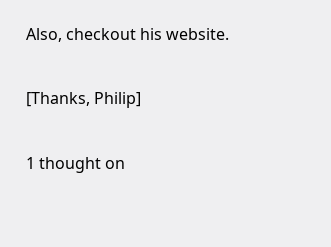Also, checkout his website.

[Thanks, Philip]

1 thought on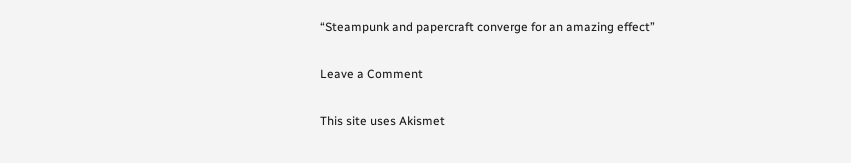“Steampunk and papercraft converge for an amazing effect”

Leave a Comment

This site uses Akismet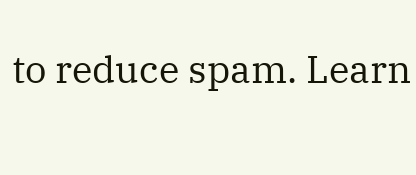to reduce spam. Learn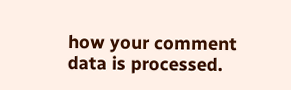how your comment data is processed.